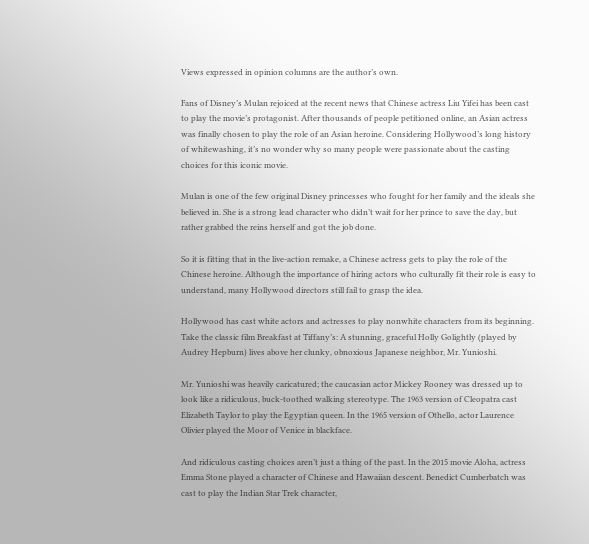Views expressed in opinion columns are the author’s own.

Fans of Disney’s Mulan rejoiced at the recent news that Chinese actress Liu Yifei has been cast to play the movie’s protagonist. After thousands of people petitioned online, an Asian actress was finally chosen to play the role of an Asian heroine. Considering Hollywood’s long history of whitewashing, it’s no wonder why so many people were passionate about the casting choices for this iconic movie.

Mulan is one of the few original Disney princesses who fought for her family and the ideals she believed in. She is a strong lead character who didn’t wait for her prince to save the day, but rather grabbed the reins herself and got the job done.

So it is fitting that in the live-action remake, a Chinese actress gets to play the role of the Chinese heroine. Although the importance of hiring actors who culturally fit their role is easy to understand, many Hollywood directors still fail to grasp the idea.

Hollywood has cast white actors and actresses to play nonwhite characters from its beginning. Take the classic film Breakfast at Tiffany’s: A stunning, graceful Holly Golightly (played by Audrey Hepburn) lives above her clunky, obnoxious Japanese neighbor, Mr. Yunioshi.

Mr. Yunioshi was heavily caricatured; the caucasian actor Mickey Rooney was dressed up to look like a ridiculous, buck-toothed walking stereotype. The 1963 version of Cleopatra cast Elizabeth Taylor to play the Egyptian queen. In the 1965 version of Othello, actor Laurence Olivier played the Moor of Venice in blackface.

And ridiculous casting choices aren’t just a thing of the past. In the 2015 movie Aloha, actress Emma Stone played a character of Chinese and Hawaiian descent. Benedict Cumberbatch was cast to play the Indian Star Trek character,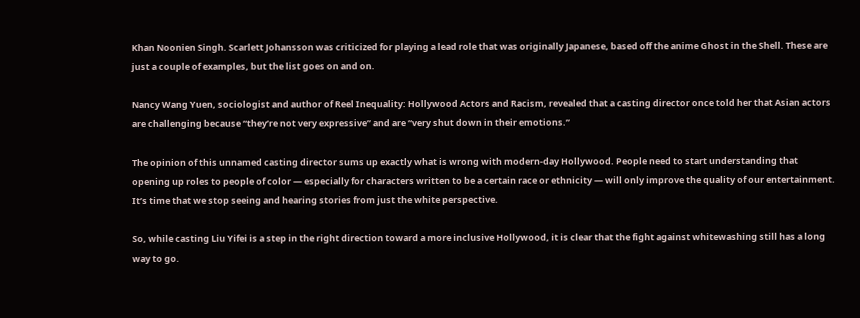Khan Noonien Singh. Scarlett Johansson was criticized for playing a lead role that was originally Japanese, based off the anime Ghost in the Shell. These are just a couple of examples, but the list goes on and on.

Nancy Wang Yuen, sociologist and author of Reel Inequality: Hollywood Actors and Racism, revealed that a casting director once told her that Asian actors are challenging because “they’re not very expressive” and are “very shut down in their emotions.”

The opinion of this unnamed casting director sums up exactly what is wrong with modern-day Hollywood. People need to start understanding that opening up roles to people of color — especially for characters written to be a certain race or ethnicity — will only improve the quality of our entertainment. It’s time that we stop seeing and hearing stories from just the white perspective.

So, while casting Liu Yifei is a step in the right direction toward a more inclusive Hollywood, it is clear that the fight against whitewashing still has a long way to go.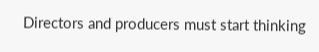Directors and producers must start thinking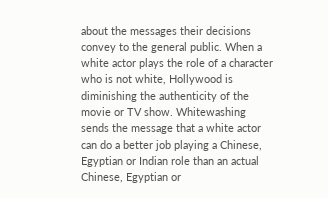about the messages their decisions convey to the general public. When a white actor plays the role of a character who is not white, Hollywood is diminishing the authenticity of the movie or TV show. Whitewashing sends the message that a white actor can do a better job playing a Chinese, Egyptian or Indian role than an actual Chinese, Egyptian or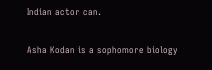Indian actor can.

Asha Kodan is a sophomore biology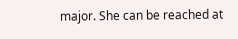major. She can be reached at